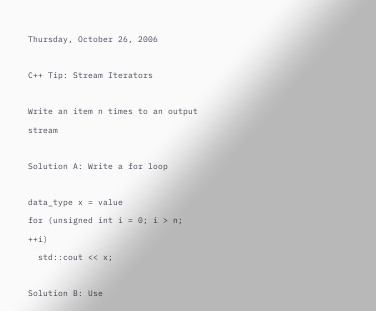Thursday, October 26, 2006

C++ Tip: Stream Iterators

Write an item n times to an output stream

Solution A: Write a for loop

data_type x = value
for (unsigned int i = 0; i > n; ++i)
  std::cout << x;

Solution B: Use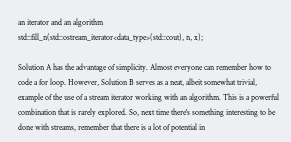an iterator and an algorithm
std::fill_n(std::ostream_iterator<data_type>(std::cout), n, x);

Solution A has the advantage of simplicity. Almost everyone can remember how to code a for loop. However, Solution B serves as a neat, albeit somewhat trivial, example of the use of a stream iterator working with an algorithm. This is a powerful combination that is rarely explored. So, next time there's something interesting to be done with streams, remember that there is a lot of potential in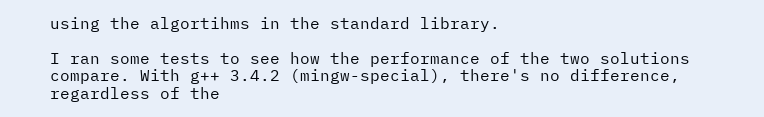using the algortihms in the standard library.

I ran some tests to see how the performance of the two solutions compare. With g++ 3.4.2 (mingw-special), there's no difference, regardless of the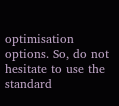optimisation options. So, do not hesitate to use the standard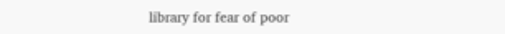library for fear of poor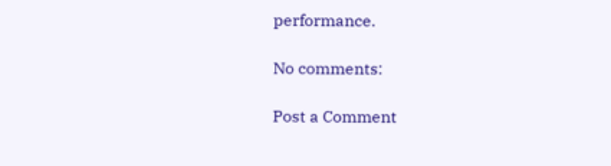performance.

No comments:

Post a Comment